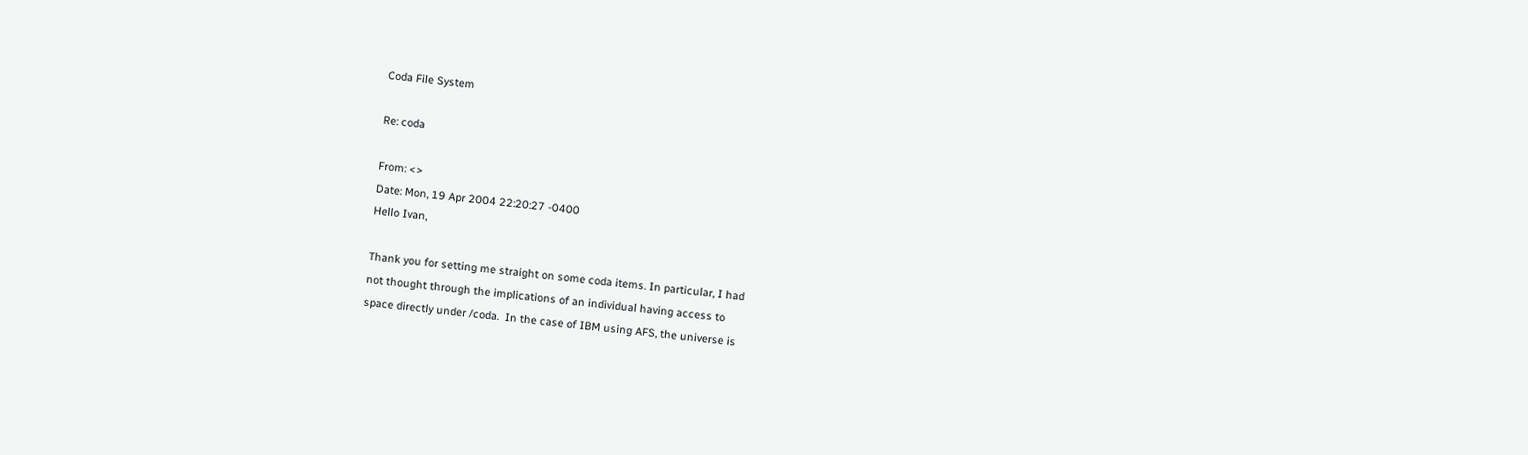Coda File System

Re: coda

From: <>
Date: Mon, 19 Apr 2004 22:20:27 -0400
Hello Ivan,

Thank you for setting me straight on some coda items. In particular, I had
not thought through the implications of an individual having access to
space directly under /coda.  In the case of IBM using AFS, the universe is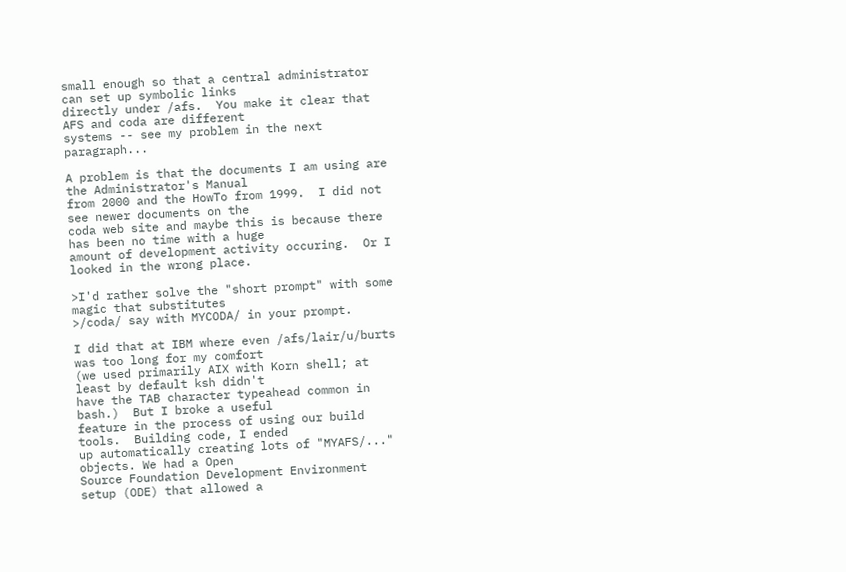small enough so that a central administrator can set up symbolic links
directly under /afs.  You make it clear that AFS and coda are different
systems -- see my problem in the next paragraph...

A problem is that the documents I am using are the Administrator's Manual
from 2000 and the HowTo from 1999.  I did not see newer documents on the
coda web site and maybe this is because there has been no time with a huge
amount of development activity occuring.  Or I looked in the wrong place.

>I'd rather solve the "short prompt" with some magic that substitutes
>/coda/ say with MYCODA/ in your prompt.

I did that at IBM where even /afs/lair/u/burts was too long for my comfort
(we used primarily AIX with Korn shell; at least by default ksh didn't
have the TAB character typeahead common in bash.)  But I broke a useful
feature in the process of using our build tools.  Building code, I ended
up automatically creating lots of "MYAFS/..." objects. We had a Open
Source Foundation Development Environment setup (ODE) that allowed a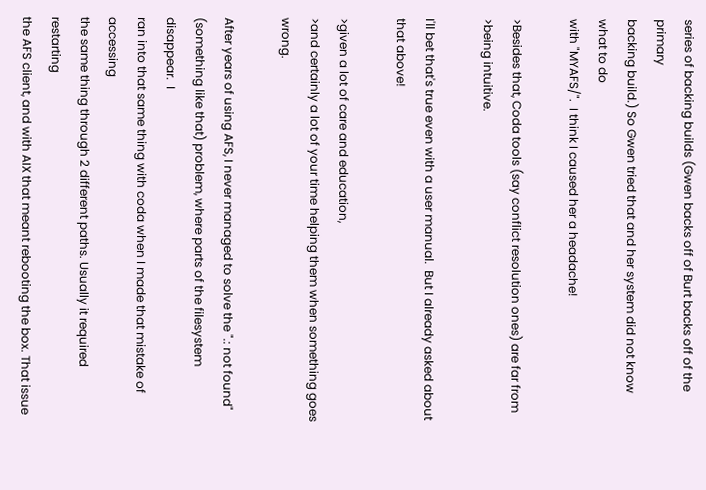series of backing builds (Gwen backs off of Burt backs off of the primary
backing build.) So Gwen tried that and her system did not know what to do
with "MYAFS/".  I think I caused her a headache!

>Besides that, Coda tools (say conflict resolution ones) are far from
>being intuitive.

I'll bet that's true even with a user manual.  But I already asked about
that above!

>given a lot of care and education,
>and certainly a lot of your time helping them when something goes wrong.

After years of using AFS, I never managed to solve the ".: not found"
(something like that) problem, where parts of the filesystem disappear.  I
ran into that same thing with coda when I made that mistake of accessing
the same thing through 2 different paths. Usually it required restarting
the AFS client, and with AIX that meant rebooting the box. That issue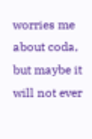worries me about coda, but maybe it will not ever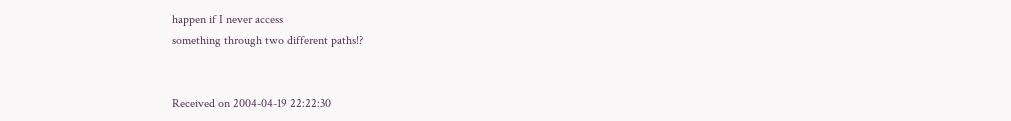happen if I never access
something through two different paths!?


Received on 2004-04-19 22:22:30